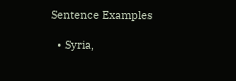Sentence Examples

  • Syria,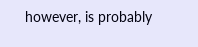however, is probably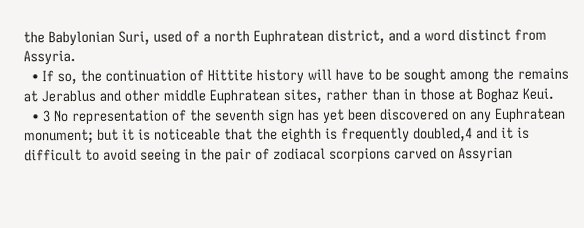the Babylonian Suri, used of a north Euphratean district, and a word distinct from Assyria.
  • If so, the continuation of Hittite history will have to be sought among the remains at Jerablus and other middle Euphratean sites, rather than in those at Boghaz Keui.
  • 3 No representation of the seventh sign has yet been discovered on any Euphratean monument; but it is noticeable that the eighth is frequently doubled,4 and it is difficult to avoid seeing in the pair of zodiacal scorpions carved on Assyrian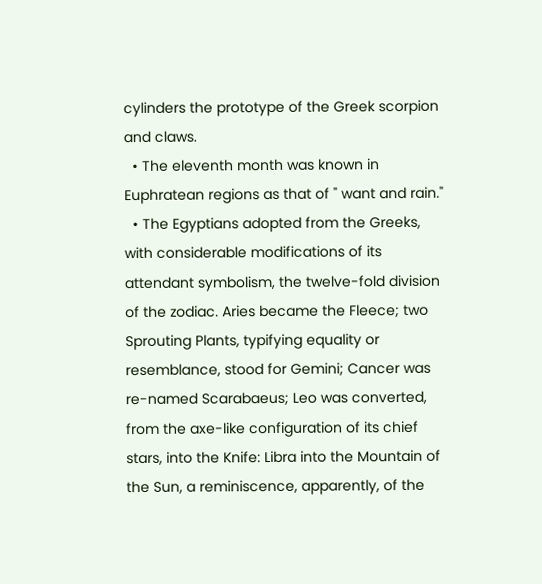cylinders the prototype of the Greek scorpion and claws.
  • The eleventh month was known in Euphratean regions as that of " want and rain."
  • The Egyptians adopted from the Greeks, with considerable modifications of its attendant symbolism, the twelve-fold division of the zodiac. Aries became the Fleece; two Sprouting Plants, typifying equality or resemblance, stood for Gemini; Cancer was re-named Scarabaeus; Leo was converted, from the axe-like configuration of its chief stars, into the Knife: Libra into the Mountain of the Sun, a reminiscence, apparently, of the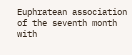Euphratean association of the seventh month with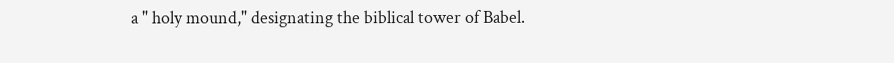a " holy mound," designating the biblical tower of Babel.